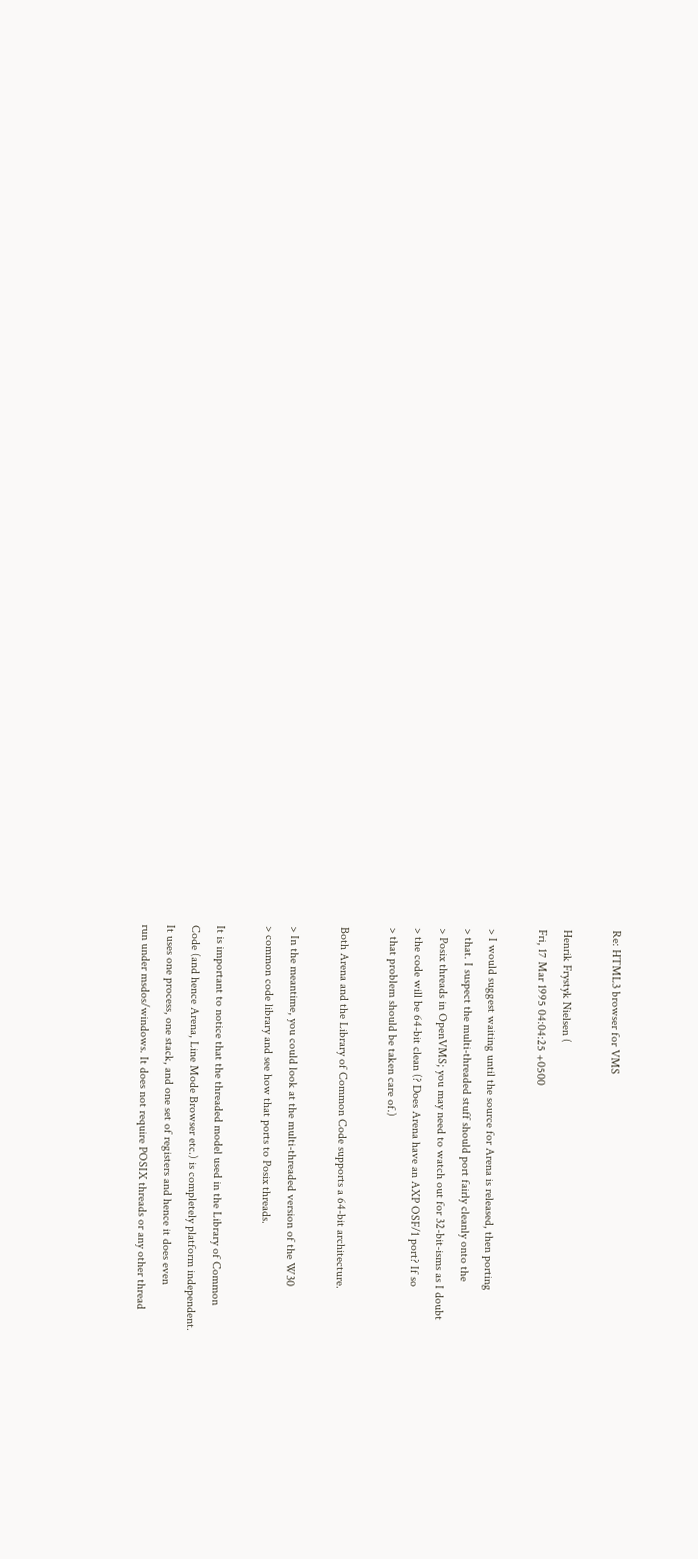Re: HTML3 browser for VMS

Henrik Frystyk Nielsen (
Fri, 17 Mar 1995 04:04:25 +0500

> I would suggest waiting until the source for Arena is released, then porting
> that. I suspect the multi-threaded stuff should port fairly cleanly onto the
> Posix threads in OpenVMS; you may need to watch out for 32-bit-isms as I doubt
> the code will be 64-bit clean (? Does Arena have an AXP OSF/1 port? If so
> that problem should be taken care of.)

Both Arena and the Library of Common Code supports a 64-bit architecture.

> In the meantime, you could look at the multi-threaded version of the W30
> common code library and see how that ports to Posix threads.

It is important to notice that the threaded model used in the Library of Common
Code (and hence Arena, Line Mode Browser etc.) is completely platform independent.
It uses one process, one stack, and one set of registers and hence it does even
run under msdos/windows. It does not require POSIX threads or any other thread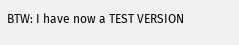BTW: I have now a TEST VERSION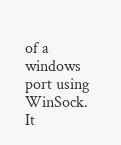of a windows port using WinSock. It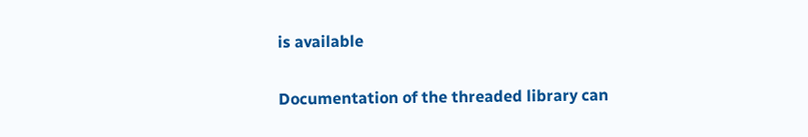is available

Documentation of the threaded library can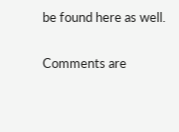be found here as well.

Comments are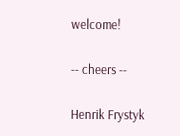welcome!

-- cheers --

Henrik Frystyk